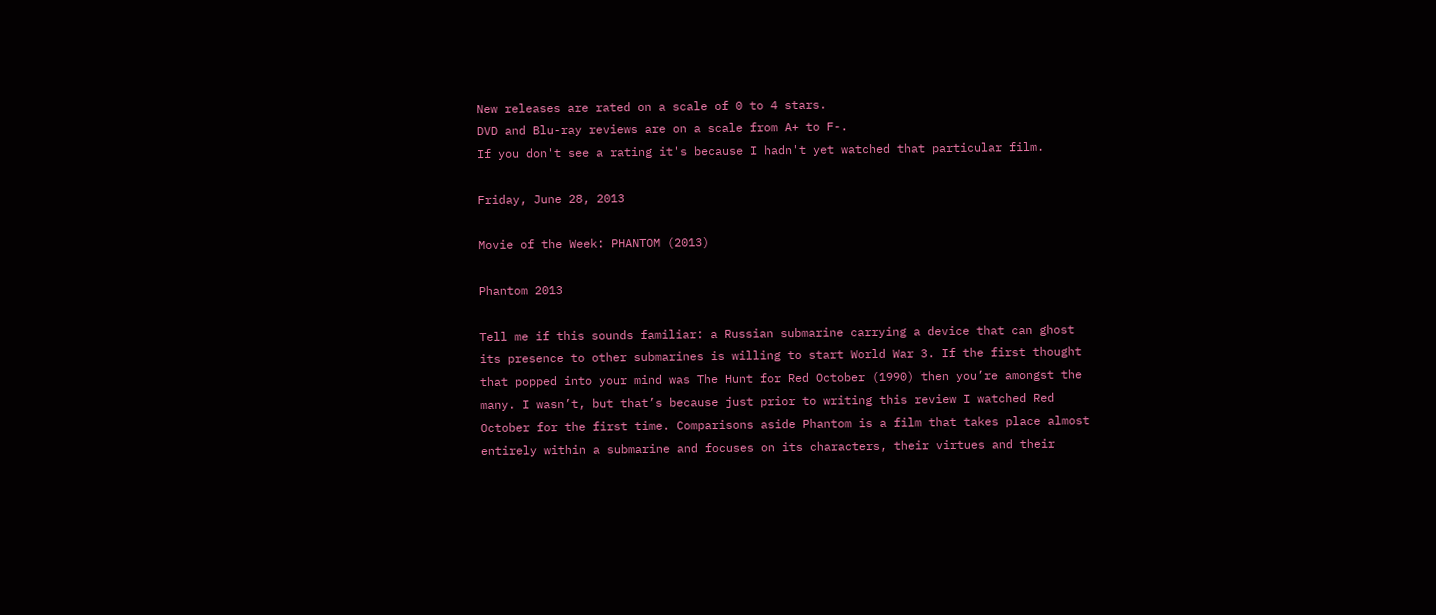New releases are rated on a scale of 0 to 4 stars.
DVD and Blu-ray reviews are on a scale from A+ to F-.
If you don't see a rating it's because I hadn't yet watched that particular film.

Friday, June 28, 2013

Movie of the Week: PHANTOM (2013)

Phantom 2013

Tell me if this sounds familiar: a Russian submarine carrying a device that can ghost its presence to other submarines is willing to start World War 3. If the first thought that popped into your mind was The Hunt for Red October (1990) then you’re amongst the many. I wasn’t, but that’s because just prior to writing this review I watched Red October for the first time. Comparisons aside Phantom is a film that takes place almost entirely within a submarine and focuses on its characters, their virtues and their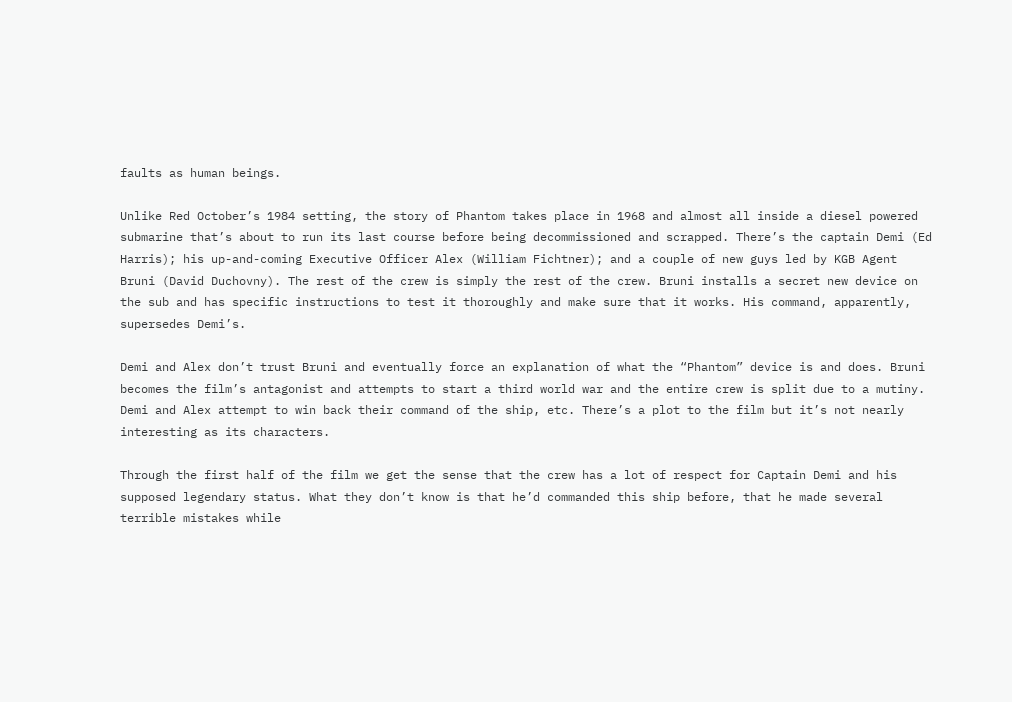faults as human beings.

Unlike Red October’s 1984 setting, the story of Phantom takes place in 1968 and almost all inside a diesel powered submarine that’s about to run its last course before being decommissioned and scrapped. There’s the captain Demi (Ed Harris); his up-and-coming Executive Officer Alex (William Fichtner); and a couple of new guys led by KGB Agent Bruni (David Duchovny). The rest of the crew is simply the rest of the crew. Bruni installs a secret new device on the sub and has specific instructions to test it thoroughly and make sure that it works. His command, apparently, supersedes Demi’s.

Demi and Alex don’t trust Bruni and eventually force an explanation of what the “Phantom” device is and does. Bruni becomes the film’s antagonist and attempts to start a third world war and the entire crew is split due to a mutiny. Demi and Alex attempt to win back their command of the ship, etc. There’s a plot to the film but it’s not nearly interesting as its characters.

Through the first half of the film we get the sense that the crew has a lot of respect for Captain Demi and his supposed legendary status. What they don’t know is that he’d commanded this ship before, that he made several terrible mistakes while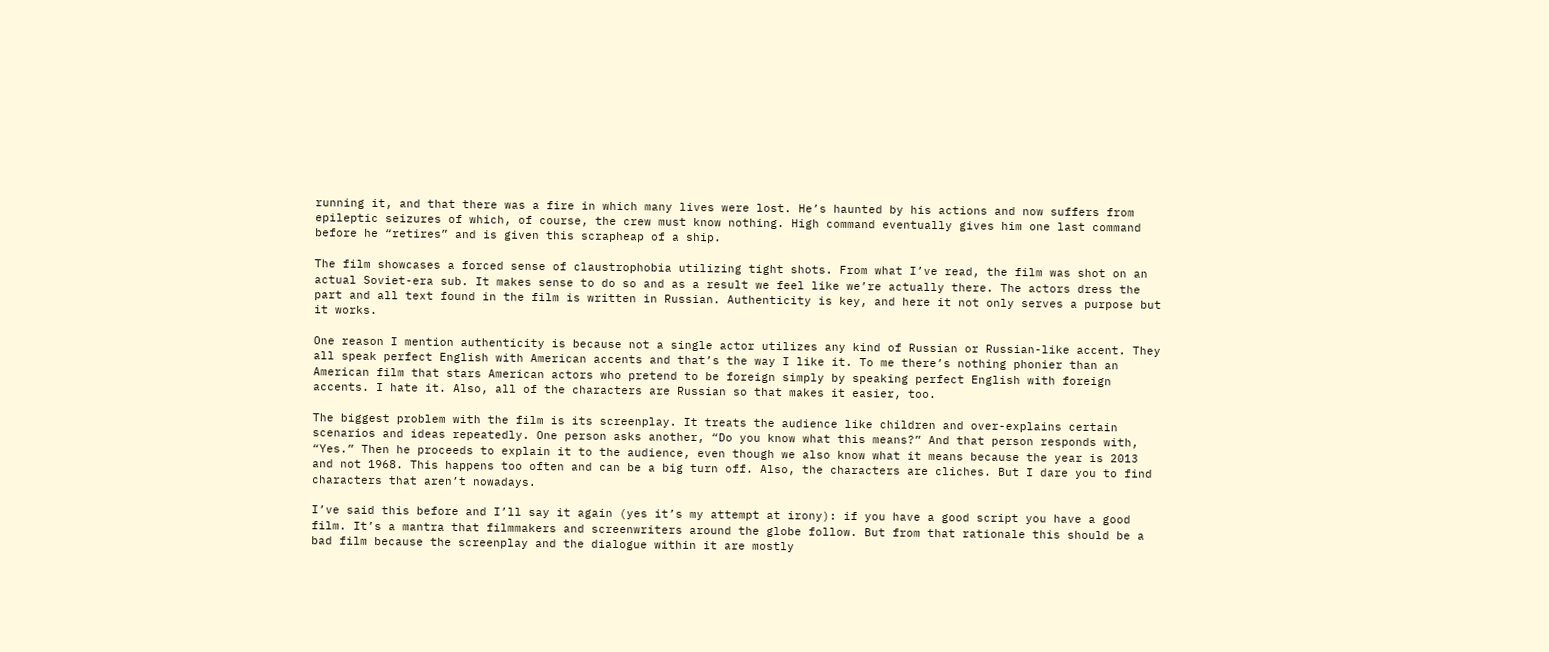running it, and that there was a fire in which many lives were lost. He’s haunted by his actions and now suffers from epileptic seizures of which, of course, the crew must know nothing. High command eventually gives him one last command before he “retires” and is given this scrapheap of a ship.

The film showcases a forced sense of claustrophobia utilizing tight shots. From what I’ve read, the film was shot on an actual Soviet-era sub. It makes sense to do so and as a result we feel like we’re actually there. The actors dress the part and all text found in the film is written in Russian. Authenticity is key, and here it not only serves a purpose but it works.

One reason I mention authenticity is because not a single actor utilizes any kind of Russian or Russian-like accent. They all speak perfect English with American accents and that’s the way I like it. To me there’s nothing phonier than an American film that stars American actors who pretend to be foreign simply by speaking perfect English with foreign accents. I hate it. Also, all of the characters are Russian so that makes it easier, too.

The biggest problem with the film is its screenplay. It treats the audience like children and over-explains certain scenarios and ideas repeatedly. One person asks another, “Do you know what this means?” And that person responds with, “Yes.” Then he proceeds to explain it to the audience, even though we also know what it means because the year is 2013 and not 1968. This happens too often and can be a big turn off. Also, the characters are cliches. But I dare you to find characters that aren’t nowadays.

I’ve said this before and I’ll say it again (yes it’s my attempt at irony): if you have a good script you have a good film. It’s a mantra that filmmakers and screenwriters around the globe follow. But from that rationale this should be a bad film because the screenplay and the dialogue within it are mostly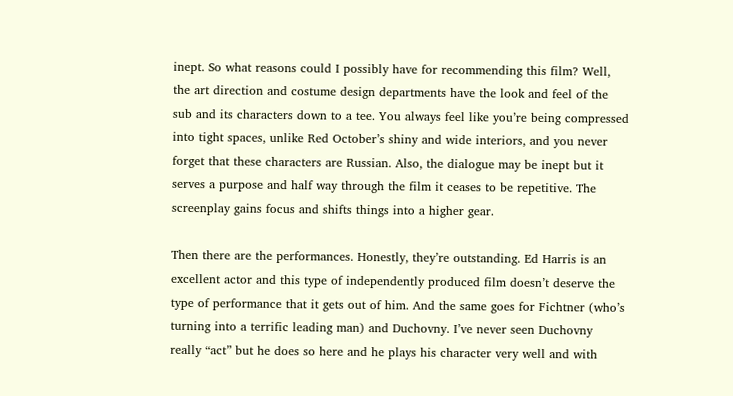inept. So what reasons could I possibly have for recommending this film? Well, the art direction and costume design departments have the look and feel of the sub and its characters down to a tee. You always feel like you’re being compressed into tight spaces, unlike Red October’s shiny and wide interiors, and you never forget that these characters are Russian. Also, the dialogue may be inept but it serves a purpose and half way through the film it ceases to be repetitive. The screenplay gains focus and shifts things into a higher gear.

Then there are the performances. Honestly, they’re outstanding. Ed Harris is an excellent actor and this type of independently produced film doesn’t deserve the type of performance that it gets out of him. And the same goes for Fichtner (who’s turning into a terrific leading man) and Duchovny. I’ve never seen Duchovny really “act” but he does so here and he plays his character very well and with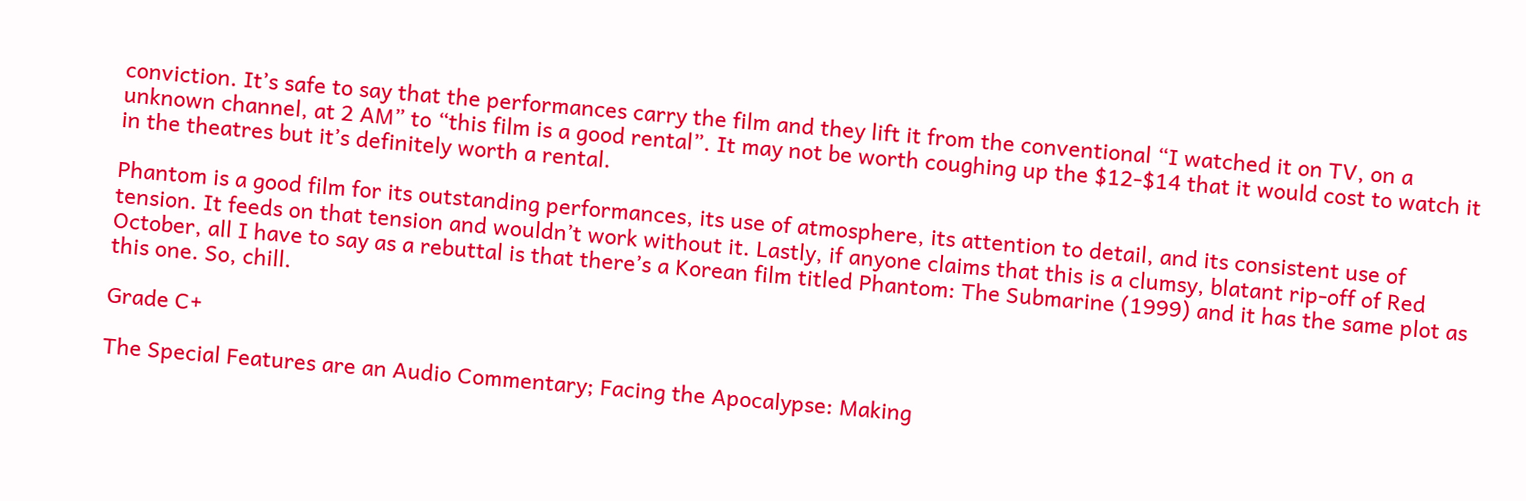conviction. It’s safe to say that the performances carry the film and they lift it from the conventional “I watched it on TV, on a unknown channel, at 2 AM” to “this film is a good rental”. It may not be worth coughing up the $12-$14 that it would cost to watch it in the theatres but it’s definitely worth a rental.

Phantom is a good film for its outstanding performances, its use of atmosphere, its attention to detail, and its consistent use of tension. It feeds on that tension and wouldn’t work without it. Lastly, if anyone claims that this is a clumsy, blatant rip-off of Red October, all I have to say as a rebuttal is that there’s a Korean film titled Phantom: The Submarine (1999) and it has the same plot as this one. So, chill.

Grade C+

The Special Features are an Audio Commentary; Facing the Apocalypse: Making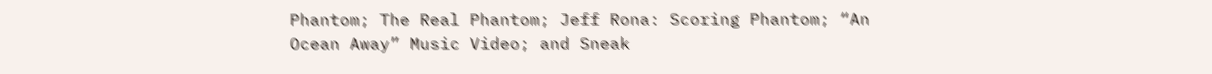Phantom; The Real Phantom; Jeff Rona: Scoring Phantom; “An Ocean Away” Music Video; and Sneak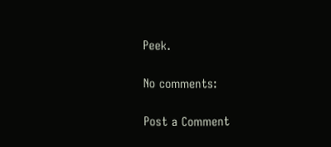Peek.

No comments:

Post a Comment